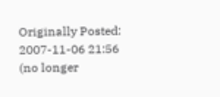Originally Posted: 2007-11-06 21:56 (no longer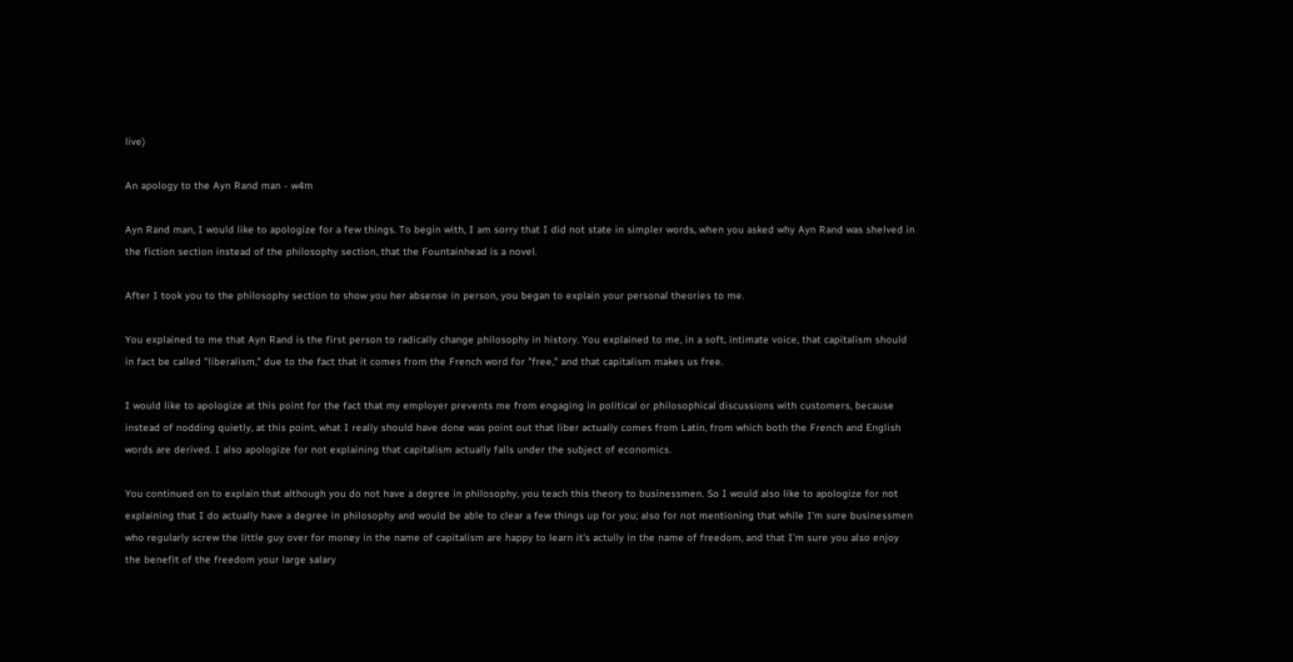live)

An apology to the Ayn Rand man - w4m

Ayn Rand man, I would like to apologize for a few things. To begin with, I am sorry that I did not state in simpler words, when you asked why Ayn Rand was shelved in the fiction section instead of the philosophy section, that the Fountainhead is a novel.

After I took you to the philosophy section to show you her absense in person, you began to explain your personal theories to me.

You explained to me that Ayn Rand is the first person to radically change philosophy in history. You explained to me, in a soft, intimate voice, that capitalism should in fact be called "liberalism," due to the fact that it comes from the French word for "free," and that capitalism makes us free.

I would like to apologize at this point for the fact that my employer prevents me from engaging in political or philosophical discussions with customers, because instead of nodding quietly, at this point, what I really should have done was point out that liber actually comes from Latin, from which both the French and English words are derived. I also apologize for not explaining that capitalism actually falls under the subject of economics.

You continued on to explain that although you do not have a degree in philosophy, you teach this theory to businessmen. So I would also like to apologize for not explaining that I do actually have a degree in philosophy and would be able to clear a few things up for you; also for not mentioning that while I'm sure businessmen who regularly screw the little guy over for money in the name of capitalism are happy to learn it's actully in the name of freedom, and that I'm sure you also enjoy the benefit of the freedom your large salary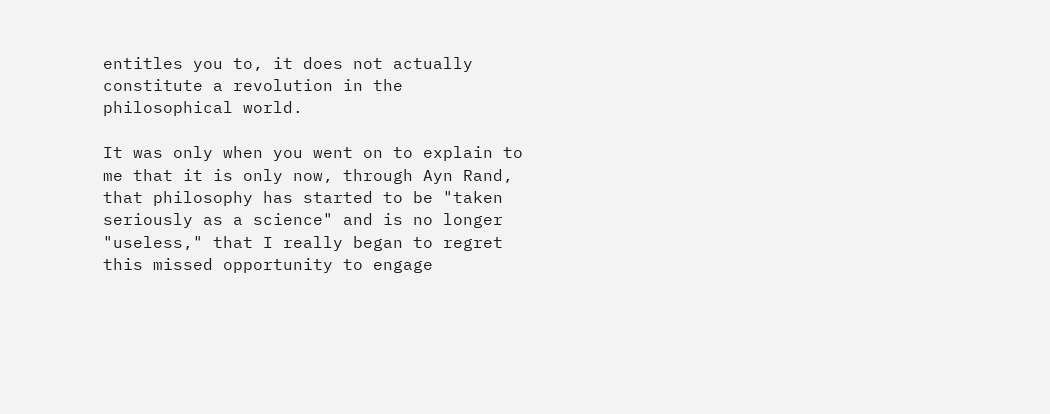entitles you to, it does not actually constitute a revolution in the philosophical world.

It was only when you went on to explain to me that it is only now, through Ayn Rand, that philosophy has started to be "taken seriously as a science" and is no longer "useless," that I really began to regret this missed opportunity to engage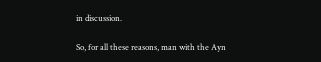in discussion.

So, for all these reasons, man with the Ayn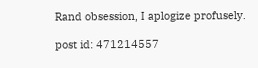Rand obsession, I aplogize profusely.

post id: 471214557